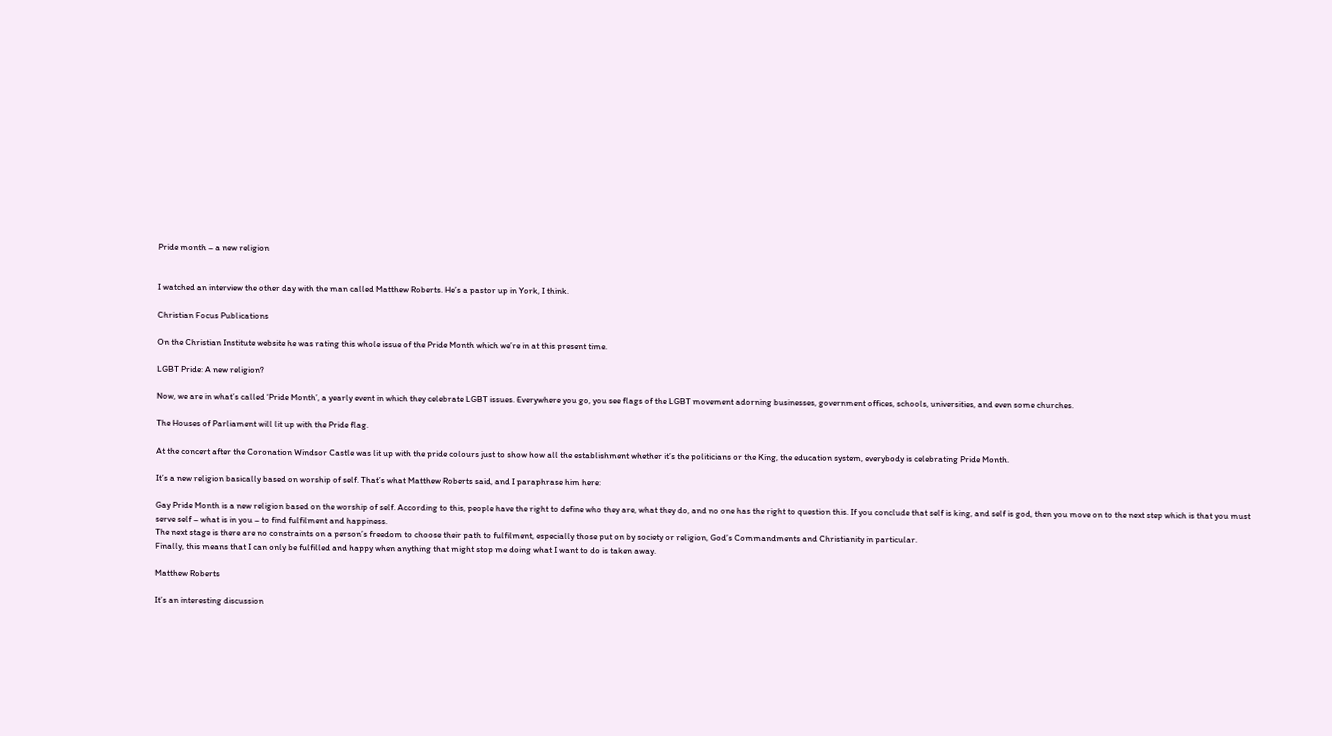Pride month – a new religion


I watched an interview the other day with the man called Matthew Roberts. He’s a pastor up in York, I think.

Christian Focus Publications

On the Christian Institute website he was rating this whole issue of the Pride Month which we’re in at this present time.

LGBT Pride: A new religion?

Now, we are in what’s called ‘Pride Month’, a yearly event in which they celebrate LGBT issues. Everywhere you go, you see flags of the LGBT movement adorning businesses, government offices, schools, universities, and even some churches.

The Houses of Parliament will lit up with the Pride flag.

At the concert after the Coronation Windsor Castle was lit up with the pride colours just to show how all the establishment whether it’s the politicians or the King, the education system, everybody is celebrating Pride Month.

It’s a new religion basically based on worship of self. That’s what Matthew Roberts said, and I paraphrase him here:

Gay Pride Month is a new religion based on the worship of self. According to this, people have the right to define who they are, what they do, and no one has the right to question this. If you conclude that self is king, and self is god, then you move on to the next step which is that you must serve self – what is in you – to find fulfilment and happiness.
The next stage is there are no constraints on a person’s freedom to choose their path to fulfilment, especially those put on by society or religion, God’s Commandments and Christianity in particular.
Finally, this means that I can only be fulfilled and happy when anything that might stop me doing what I want to do is taken away.

Matthew Roberts

It’s an interesting discussion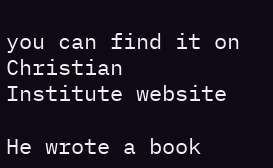you can find it on Christian Institute website

He wrote a book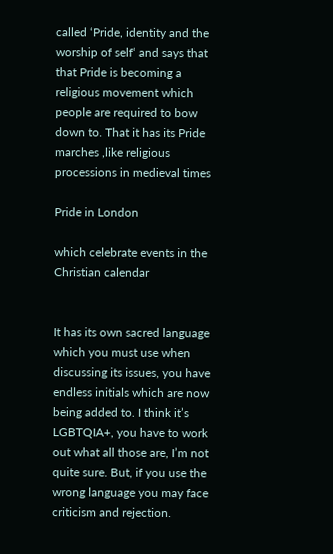called ‘Pride, identity and the worship of self‘ and says that that Pride is becoming a religious movement which people are required to bow down to. That it has its Pride marches ,like religious processions in medieval times

Pride in London

which celebrate events in the Christian calendar


It has its own sacred language which you must use when discussing its issues, you have endless initials which are now being added to. I think it’s LGBTQIA+, you have to work out what all those are, I’m not quite sure. But, if you use the wrong language you may face criticism and rejection.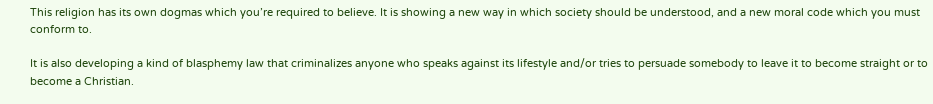This religion has its own dogmas which you’re required to believe. It is showing a new way in which society should be understood, and a new moral code which you must conform to.

It is also developing a kind of blasphemy law that criminalizes anyone who speaks against its lifestyle and/or tries to persuade somebody to leave it to become straight or to become a Christian.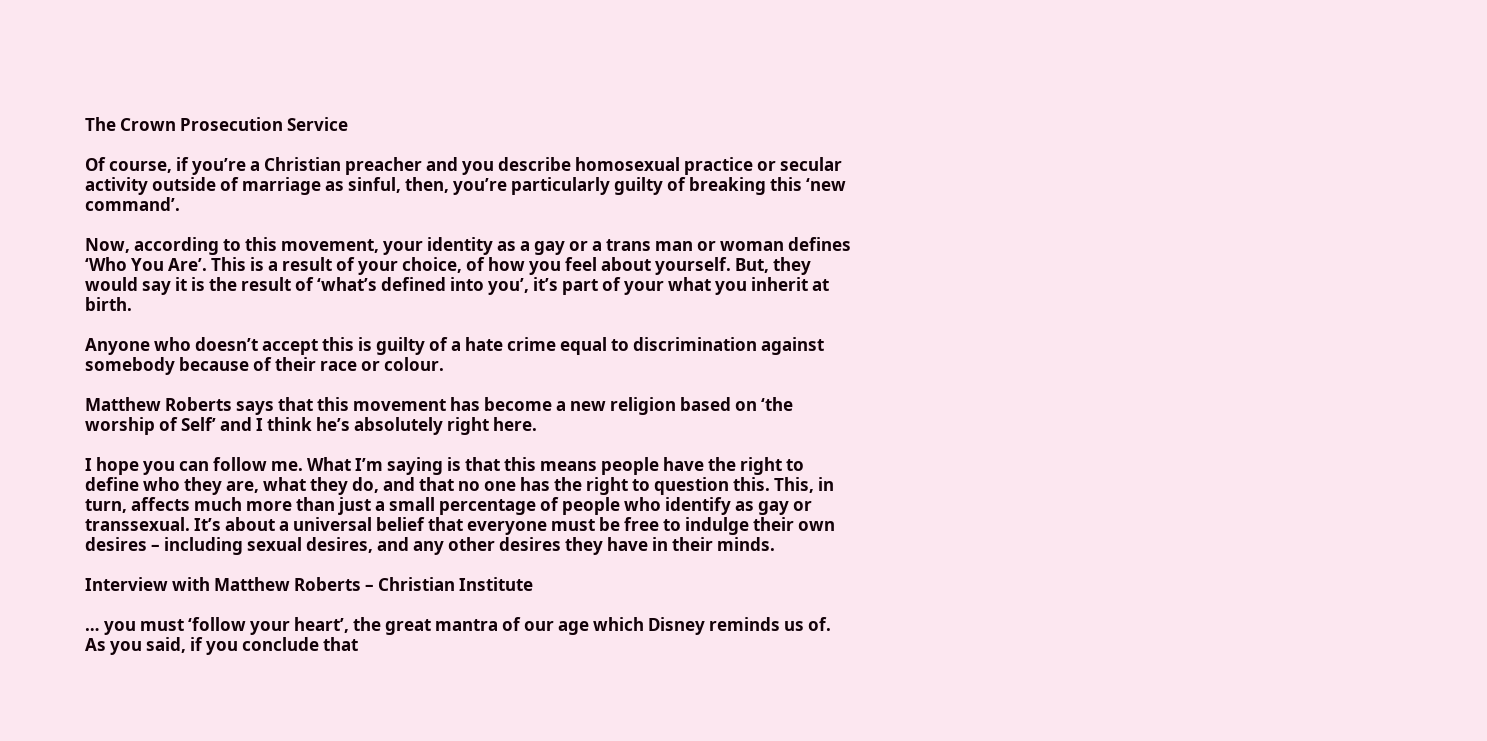The Crown Prosecution Service

Of course, if you’re a Christian preacher and you describe homosexual practice or secular activity outside of marriage as sinful, then, you’re particularly guilty of breaking this ‘new command’.

Now, according to this movement, your identity as a gay or a trans man or woman defines ‘Who You Are’. This is a result of your choice, of how you feel about yourself. But, they would say it is the result of ‘what’s defined into you’, it’s part of your what you inherit at birth.

Anyone who doesn’t accept this is guilty of a hate crime equal to discrimination against somebody because of their race or colour.

Matthew Roberts says that this movement has become a new religion based on ‘the worship of Self’ and I think he’s absolutely right here.

I hope you can follow me. What I’m saying is that this means people have the right to define who they are, what they do, and that no one has the right to question this. This, in turn, affects much more than just a small percentage of people who identify as gay or transsexual. It’s about a universal belief that everyone must be free to indulge their own desires – including sexual desires, and any other desires they have in their minds.

Interview with Matthew Roberts – Christian Institute

… you must ‘follow your heart’, the great mantra of our age which Disney reminds us of. As you said, if you conclude that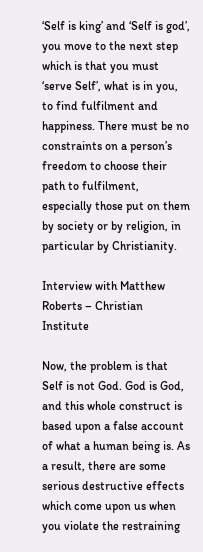‘Self is king’ and ‘Self is god’, you move to the next step which is that you must ‘serve Self’, what is in you, to find fulfilment and happiness. There must be no constraints on a person’s freedom to choose their path to fulfilment, especially those put on them by society or by religion, in particular by Christianity.

Interview with Matthew Roberts – Christian Institute

Now, the problem is that Self is not God. God is God, and this whole construct is based upon a false account of what a human being is. As a result, there are some serious destructive effects which come upon us when you violate the restraining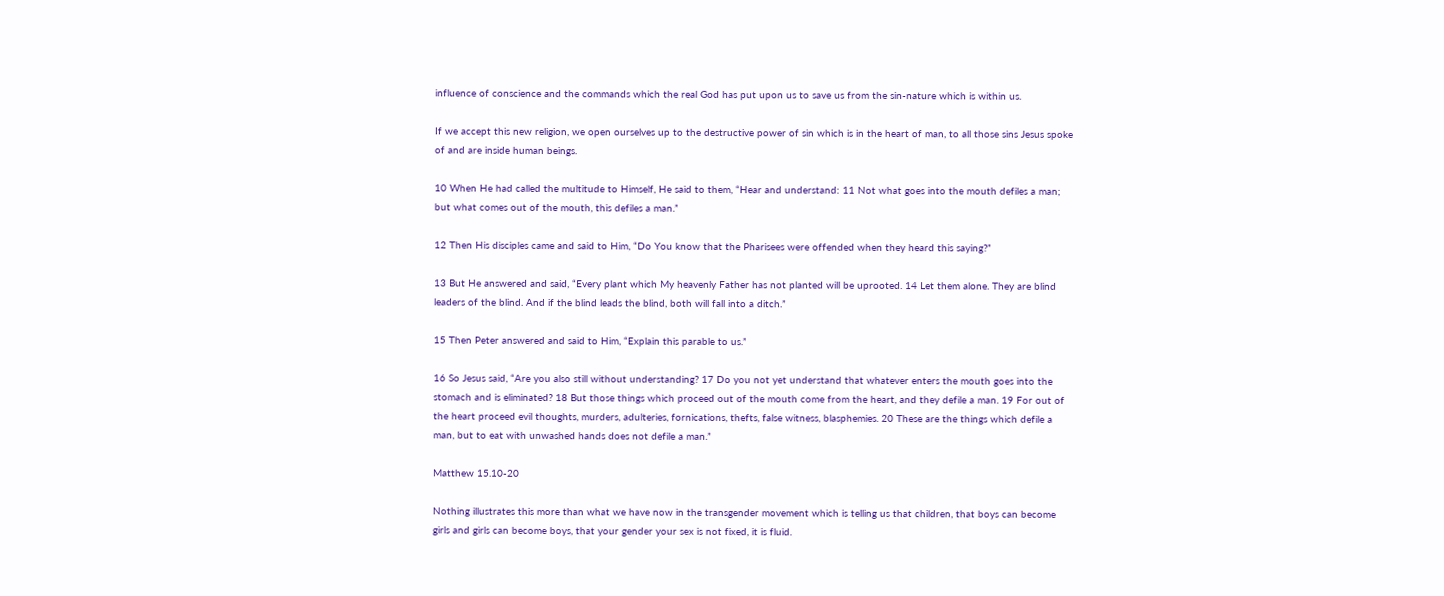influence of conscience and the commands which the real God has put upon us to save us from the sin-nature which is within us.

If we accept this new religion, we open ourselves up to the destructive power of sin which is in the heart of man, to all those sins Jesus spoke of and are inside human beings.

10 When He had called the multitude to Himself, He said to them, “Hear and understand: 11 Not what goes into the mouth defiles a man; but what comes out of the mouth, this defiles a man.”

12 Then His disciples came and said to Him, “Do You know that the Pharisees were offended when they heard this saying?”

13 But He answered and said, “Every plant which My heavenly Father has not planted will be uprooted. 14 Let them alone. They are blind leaders of the blind. And if the blind leads the blind, both will fall into a ditch.”

15 Then Peter answered and said to Him, “Explain this parable to us.”

16 So Jesus said, “Are you also still without understanding? 17 Do you not yet understand that whatever enters the mouth goes into the stomach and is eliminated? 18 But those things which proceed out of the mouth come from the heart, and they defile a man. 19 For out of the heart proceed evil thoughts, murders, adulteries, fornications, thefts, false witness, blasphemies. 20 These are the things which defile a man, but to eat with unwashed hands does not defile a man.”

Matthew 15.10-20

Nothing illustrates this more than what we have now in the transgender movement which is telling us that children, that boys can become girls and girls can become boys, that your gender your sex is not fixed, it is fluid.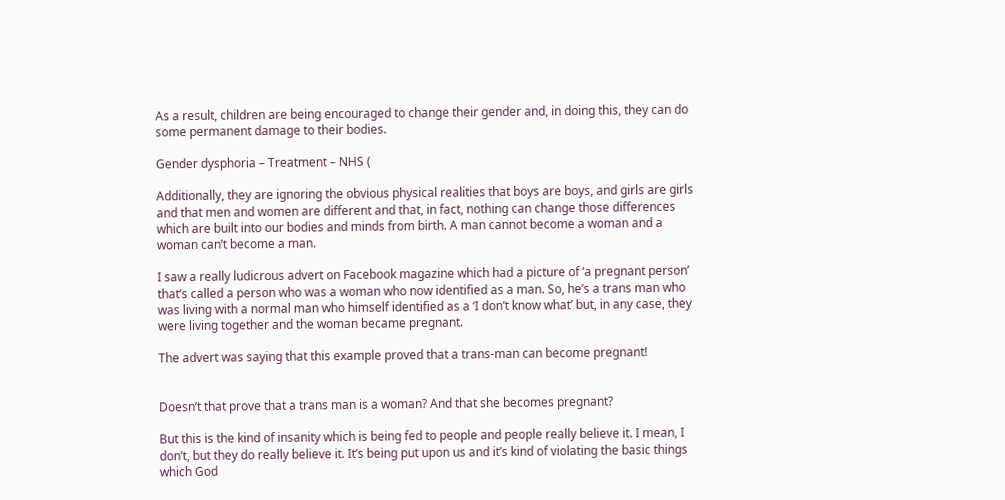As a result, children are being encouraged to change their gender and, in doing this, they can do some permanent damage to their bodies.

Gender dysphoria – Treatment – NHS (

Additionally, they are ignoring the obvious physical realities that boys are boys, and girls are girls and that men and women are different and that, in fact, nothing can change those differences which are built into our bodies and minds from birth. A man cannot become a woman and a woman can’t become a man.

I saw a really ludicrous advert on Facebook magazine which had a picture of ‘a pregnant person’ that’s called a person who was a woman who now identified as a man. So, he’s a trans man who was living with a normal man who himself identified as a ‘I don’t know what’ but, in any case, they were living together and the woman became pregnant.

The advert was saying that this example proved that a trans-man can become pregnant!


Doesn’t that prove that a trans man is a woman? And that she becomes pregnant?

But this is the kind of insanity which is being fed to people and people really believe it. I mean, I don’t, but they do really believe it. It’s being put upon us and it’s kind of violating the basic things which God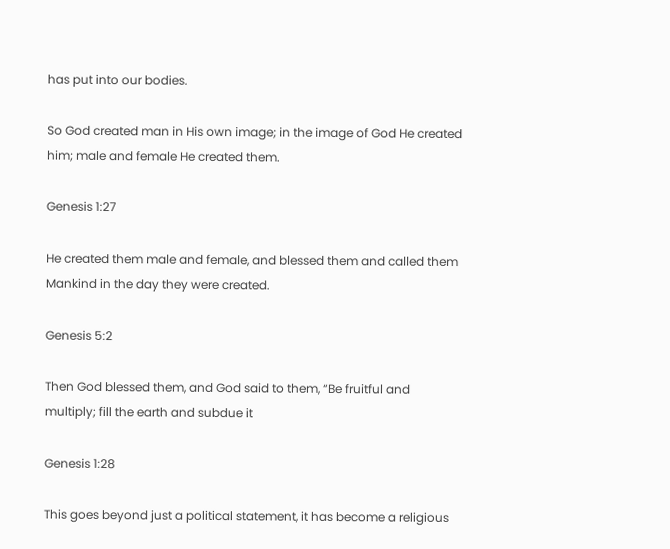has put into our bodies.

So God created man in His own image; in the image of God He created him; male and female He created them.

Genesis 1:27

He created them male and female, and blessed them and called them Mankind in the day they were created.

Genesis 5:2

Then God blessed them, and God said to them, “Be fruitful and multiply; fill the earth and subdue it

Genesis 1:28

This goes beyond just a political statement, it has become a religious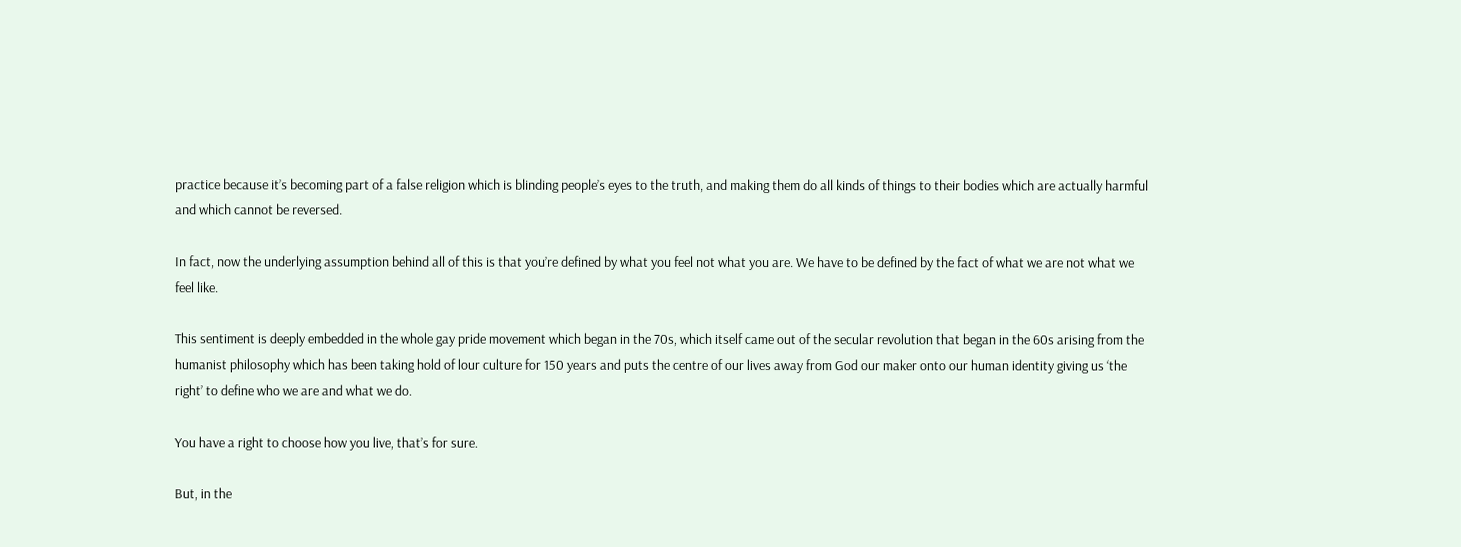practice because it’s becoming part of a false religion which is blinding people’s eyes to the truth, and making them do all kinds of things to their bodies which are actually harmful and which cannot be reversed.

In fact, now the underlying assumption behind all of this is that you’re defined by what you feel not what you are. We have to be defined by the fact of what we are not what we feel like.

This sentiment is deeply embedded in the whole gay pride movement which began in the 70s, which itself came out of the secular revolution that began in the 60s arising from the humanist philosophy which has been taking hold of lour culture for 150 years and puts the centre of our lives away from God our maker onto our human identity giving us ‘the right’ to define who we are and what we do.

You have a right to choose how you live, that’s for sure.

But, in the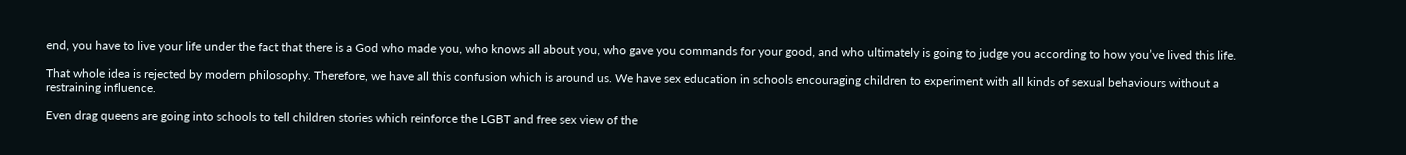end, you have to live your life under the fact that there is a God who made you, who knows all about you, who gave you commands for your good, and who ultimately is going to judge you according to how you’ve lived this life.

That whole idea is rejected by modern philosophy. Therefore, we have all this confusion which is around us. We have sex education in schools encouraging children to experiment with all kinds of sexual behaviours without a restraining influence.

Even drag queens are going into schools to tell children stories which reinforce the LGBT and free sex view of the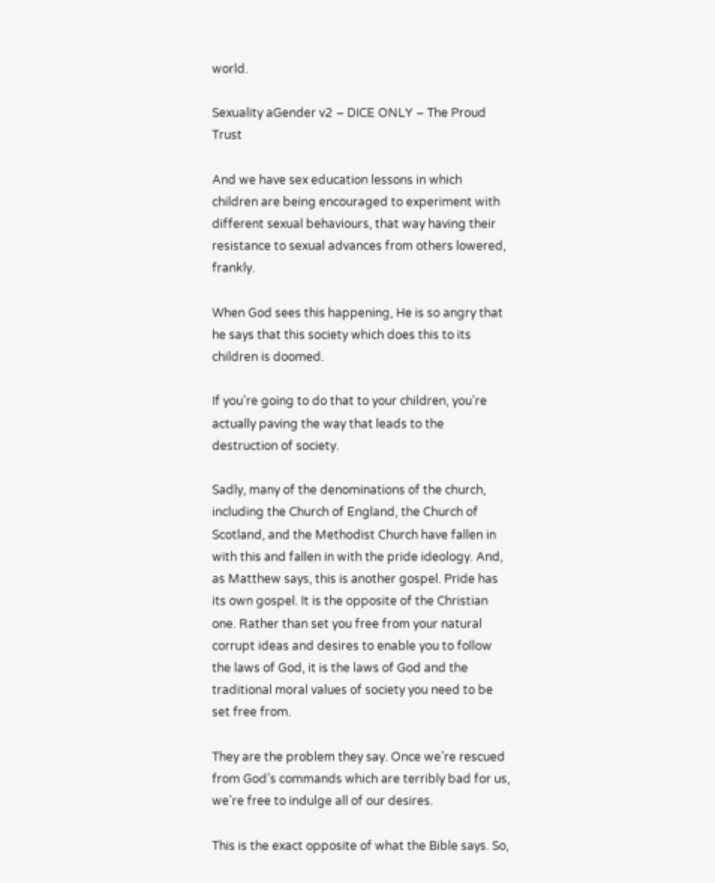world.

Sexuality aGender v2 – DICE ONLY – The Proud Trust

And we have sex education lessons in which children are being encouraged to experiment with different sexual behaviours, that way having their resistance to sexual advances from others lowered, frankly.

When God sees this happening, He is so angry that he says that this society which does this to its children is doomed.

If you’re going to do that to your children, you’re actually paving the way that leads to the destruction of society.

Sadly, many of the denominations of the church, including the Church of England, the Church of Scotland, and the Methodist Church have fallen in with this and fallen in with the pride ideology. And, as Matthew says, this is another gospel. Pride has its own gospel. It is the opposite of the Christian one. Rather than set you free from your natural corrupt ideas and desires to enable you to follow the laws of God, it is the laws of God and the traditional moral values of society you need to be set free from.

They are the problem they say. Once we’re rescued from God’s commands which are terribly bad for us, we’re free to indulge all of our desires.

This is the exact opposite of what the Bible says. So,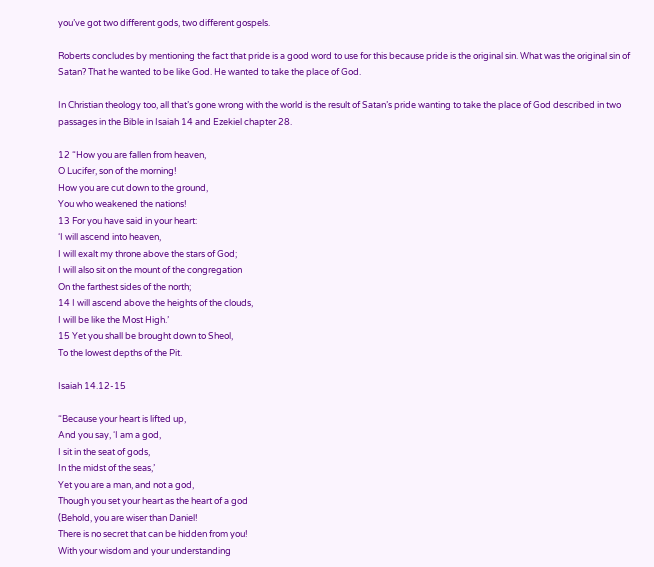you’ve got two different gods, two different gospels.

Roberts concludes by mentioning the fact that pride is a good word to use for this because pride is the original sin. What was the original sin of Satan? That he wanted to be like God. He wanted to take the place of God.

In Christian theology too, all that’s gone wrong with the world is the result of Satan’s pride wanting to take the place of God described in two passages in the Bible in Isaiah 14 and Ezekiel chapter 28.

12 “How you are fallen from heaven,
O Lucifer, son of the morning!
How you are cut down to the ground,
You who weakened the nations!
13 For you have said in your heart:
‘I will ascend into heaven,
I will exalt my throne above the stars of God;
I will also sit on the mount of the congregation
On the farthest sides of the north;
14 I will ascend above the heights of the clouds,
I will be like the Most High.’
15 Yet you shall be brought down to Sheol,
To the lowest depths of the Pit.

Isaiah 14.12-15

“Because your heart is lifted up,
And you say, ‘I am a god,
I sit in the seat of gods,
In the midst of the seas,’
Yet you are a man, and not a god,
Though you set your heart as the heart of a god
(Behold, you are wiser than Daniel!
There is no secret that can be hidden from you!
With your wisdom and your understanding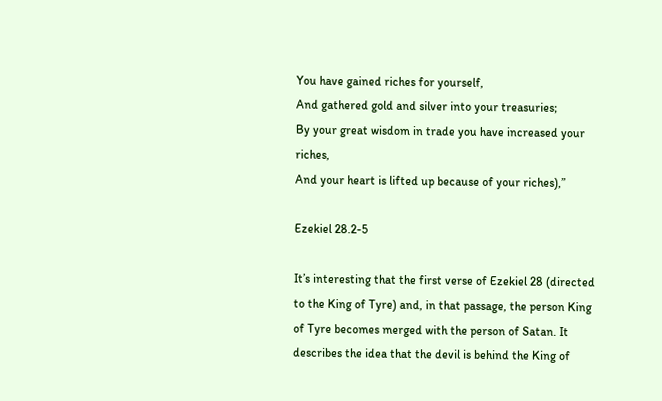You have gained riches for yourself,
And gathered gold and silver into your treasuries;
By your great wisdom in trade you have increased your riches,
And your heart is lifted up because of your riches),”

Ezekiel 28.2-5

It’s interesting that the first verse of Ezekiel 28 (directed to the King of Tyre) and, in that passage, the person King of Tyre becomes merged with the person of Satan. It describes the idea that the devil is behind the King of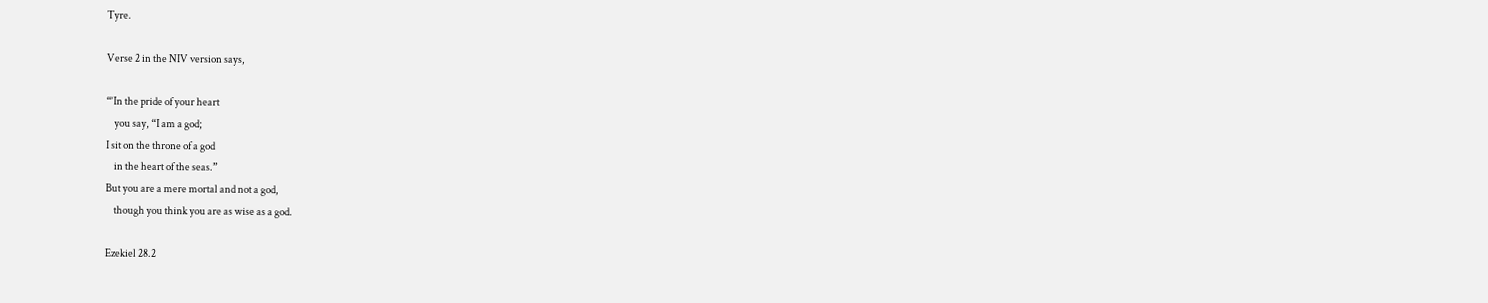Tyre.

Verse 2 in the NIV version says,

“‘In the pride of your heart
    you say, “I am a god;
I sit on the throne of a god
    in the heart of the seas.”
But you are a mere mortal and not a god,
    though you think you are as wise as a god.

Ezekiel 28.2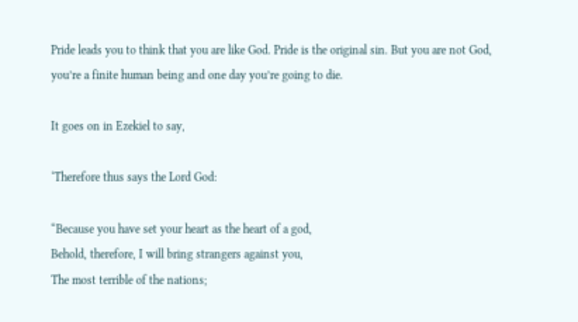Pride leads you to think that you are like God. Pride is the original sin. But you are not God, you’re a finite human being and one day you’re going to die.

It goes on in Ezekiel to say,

‘Therefore thus says the Lord God:

“Because you have set your heart as the heart of a god,
Behold, therefore, I will bring strangers against you,
The most terrible of the nations;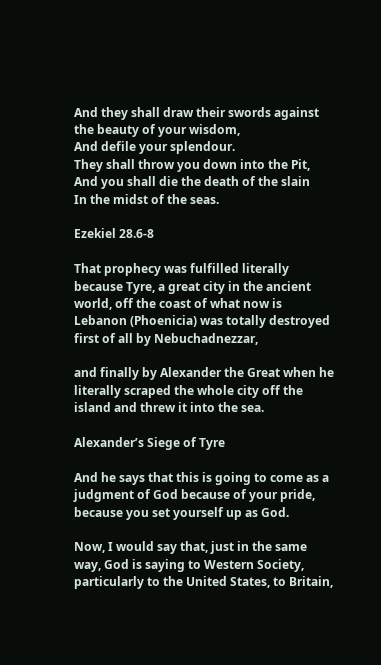And they shall draw their swords against the beauty of your wisdom,
And defile your splendour.
They shall throw you down into the Pit,
And you shall die the death of the slain
In the midst of the seas.

Ezekiel 28.6-8

That prophecy was fulfilled literally because Tyre, a great city in the ancient world, off the coast of what now is Lebanon (Phoenicia) was totally destroyed first of all by Nebuchadnezzar,

and finally by Alexander the Great when he literally scraped the whole city off the island and threw it into the sea.

Alexander’s Siege of Tyre

And he says that this is going to come as a judgment of God because of your pride, because you set yourself up as God.

Now, I would say that, just in the same way, God is saying to Western Society, particularly to the United States, to Britain,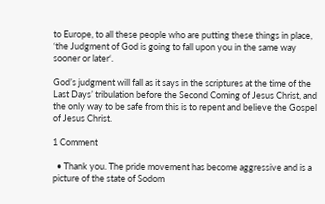to Europe, to all these people who are putting these things in place, ‘the Judgment of God is going to fall upon you in the same way sooner or later‘.

God’s judgment will fall as it says in the scriptures at the time of the Last Days’ tribulation before the Second Coming of Jesus Christ, and the only way to be safe from this is to repent and believe the Gospel of Jesus Christ.

1 Comment

  • Thank you. The pride movement has become aggressive and is a picture of the state of Sodom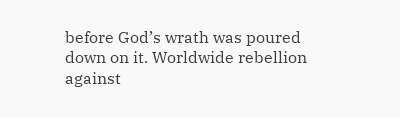before God’s wrath was poured down on it. Worldwide rebellion against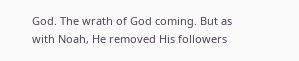God. The wrath of God coming. But as with Noah, He removed His followers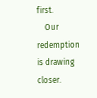first.
    Our redemption is drawing closer.